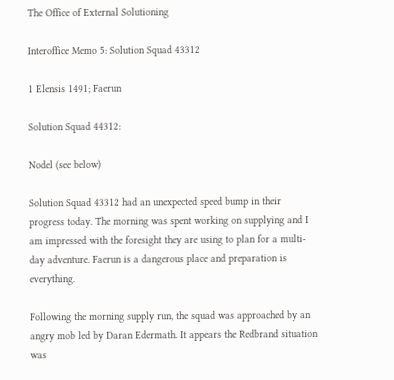The Office of External Solutioning

Interoffice Memo 5: Solution Squad 43312

1 Elensis 1491; Faerun

Solution Squad 44312:

Nodel (see below)

Solution Squad 43312 had an unexpected speed bump in their progress today. The morning was spent working on supplying and I am impressed with the foresight they are using to plan for a multi-day adventure. Faerun is a dangerous place and preparation is everything.

Following the morning supply run, the squad was approached by an angry mob led by Daran Edermath. It appears the Redbrand situation was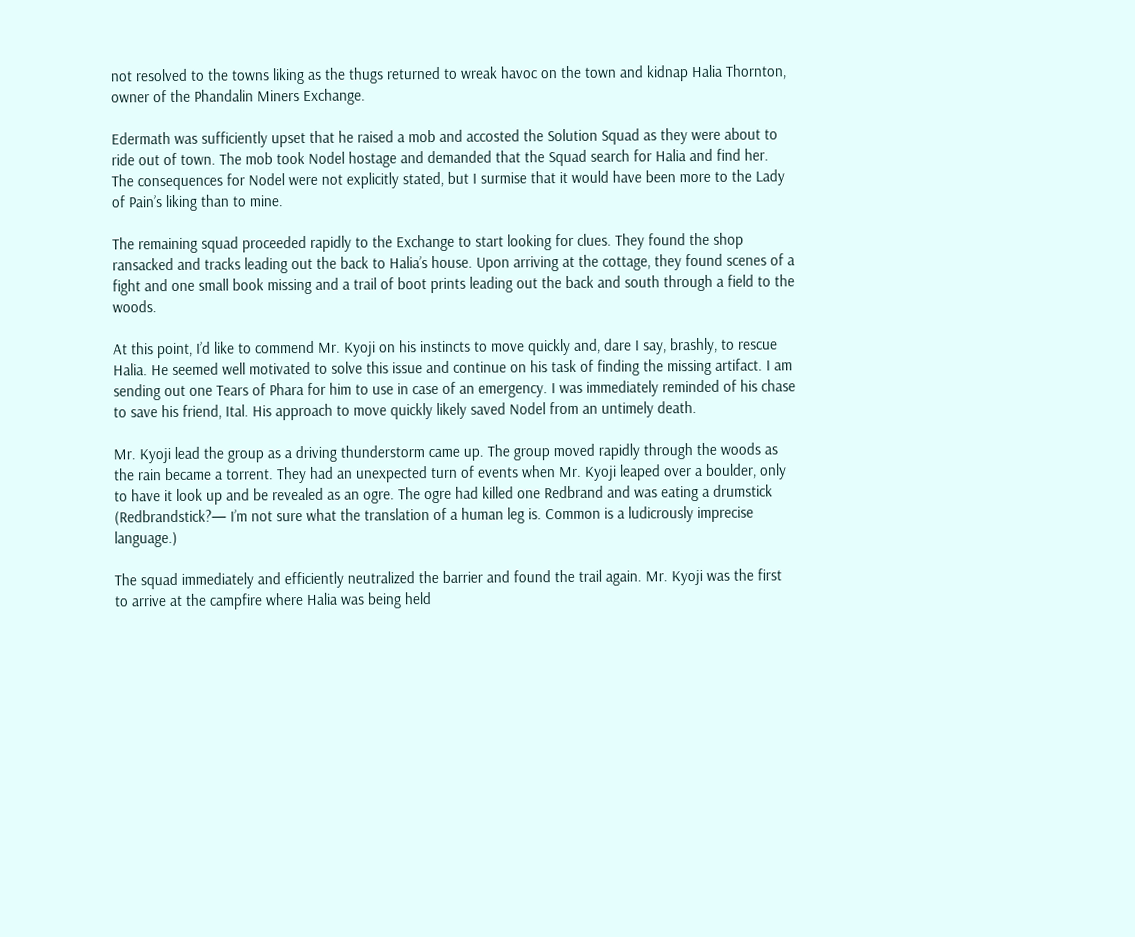not resolved to the towns liking as the thugs returned to wreak havoc on the town and kidnap Halia Thornton, owner of the Phandalin Miners Exchange.

Edermath was sufficiently upset that he raised a mob and accosted the Solution Squad as they were about to ride out of town. The mob took Nodel hostage and demanded that the Squad search for Halia and find her. The consequences for Nodel were not explicitly stated, but I surmise that it would have been more to the Lady of Pain’s liking than to mine.

The remaining squad proceeded rapidly to the Exchange to start looking for clues. They found the shop ransacked and tracks leading out the back to Halia’s house. Upon arriving at the cottage, they found scenes of a fight and one small book missing and a trail of boot prints leading out the back and south through a field to the woods.

At this point, I’d like to commend Mr. Kyoji on his instincts to move quickly and, dare I say, brashly, to rescue Halia. He seemed well motivated to solve this issue and continue on his task of finding the missing artifact. I am sending out one Tears of Phara for him to use in case of an emergency. I was immediately reminded of his chase to save his friend, Ital. His approach to move quickly likely saved Nodel from an untimely death.

Mr. Kyoji lead the group as a driving thunderstorm came up. The group moved rapidly through the woods as the rain became a torrent. They had an unexpected turn of events when Mr. Kyoji leaped over a boulder, only to have it look up and be revealed as an ogre. The ogre had killed one Redbrand and was eating a drumstick (Redbrandstick?— I’m not sure what the translation of a human leg is. Common is a ludicrously imprecise language.)

The squad immediately and efficiently neutralized the barrier and found the trail again. Mr. Kyoji was the first to arrive at the campfire where Halia was being held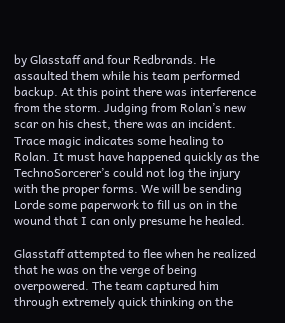by Glasstaff and four Redbrands. He assaulted them while his team performed backup. At this point there was interference from the storm. Judging from Rolan’s new scar on his chest, there was an incident. Trace magic indicates some healing to Rolan. It must have happened quickly as the TechnoSorcerer’s could not log the injury with the proper forms. We will be sending Lorde some paperwork to fill us on in the wound that I can only presume he healed.

Glasstaff attempted to flee when he realized that he was on the verge of being overpowered. The team captured him through extremely quick thinking on the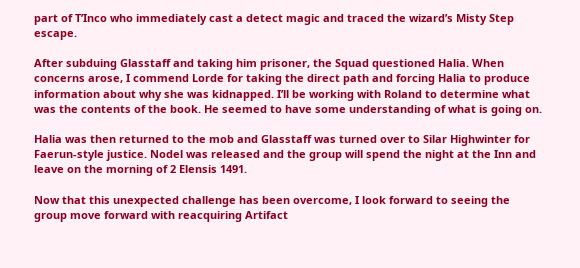part of T’Inco who immediately cast a detect magic and traced the wizard’s Misty Step escape.

After subduing Glasstaff and taking him prisoner, the Squad questioned Halia. When concerns arose, I commend Lorde for taking the direct path and forcing Halia to produce information about why she was kidnapped. I’ll be working with Roland to determine what was the contents of the book. He seemed to have some understanding of what is going on.

Halia was then returned to the mob and Glasstaff was turned over to Silar Highwinter for Faerun-style justice. Nodel was released and the group will spend the night at the Inn and leave on the morning of 2 Elensis 1491.

Now that this unexpected challenge has been overcome, I look forward to seeing the group move forward with reacquiring Artifact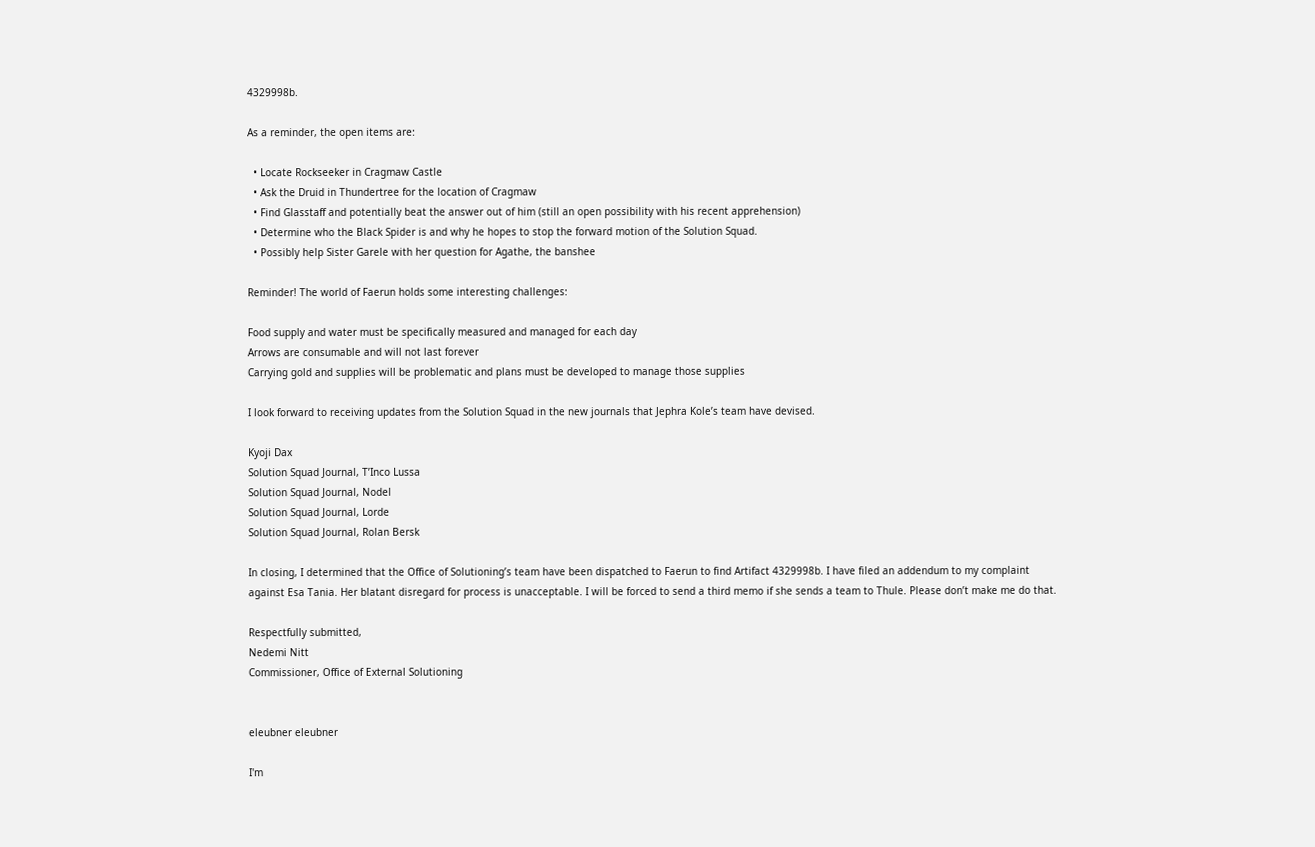4329998b.

As a reminder, the open items are:

  • Locate Rockseeker in Cragmaw Castle
  • Ask the Druid in Thundertree for the location of Cragmaw
  • Find Glasstaff and potentially beat the answer out of him (still an open possibility with his recent apprehension)
  • Determine who the Black Spider is and why he hopes to stop the forward motion of the Solution Squad.
  • Possibly help Sister Garele with her question for Agathe, the banshee

Reminder! The world of Faerun holds some interesting challenges:

Food supply and water must be specifically measured and managed for each day
Arrows are consumable and will not last forever
Carrying gold and supplies will be problematic and plans must be developed to manage those supplies

I look forward to receiving updates from the Solution Squad in the new journals that Jephra Kole’s team have devised.

Kyoji Dax
Solution Squad Journal, T’Inco Lussa
Solution Squad Journal, Nodel
Solution Squad Journal, Lorde
Solution Squad Journal, Rolan Bersk

In closing, I determined that the Office of Solutioning’s team have been dispatched to Faerun to find Artifact 4329998b. I have filed an addendum to my complaint against Esa Tania. Her blatant disregard for process is unacceptable. I will be forced to send a third memo if she sends a team to Thule. Please don’t make me do that.

Respectfully submitted,
Nedemi Nitt
Commissioner, Office of External Solutioning


eleubner eleubner

I'm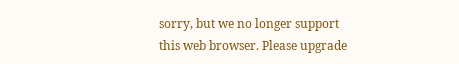sorry, but we no longer support this web browser. Please upgrade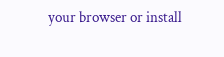your browser or install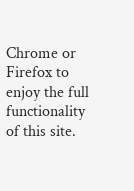Chrome or Firefox to enjoy the full functionality of this site.